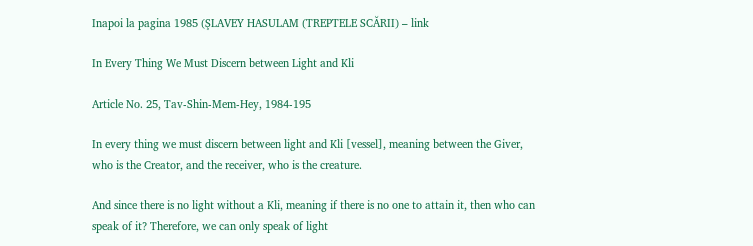Inapoi la pagina 1985 (ŞLAVEY HASULAM (TREPTELE SCĂRII) – link

In Every Thing We Must Discern between Light and Kli

Article No. 25, Tav-Shin-Mem-Hey, 1984-195

In every thing we must discern between light and Kli [vessel], meaning between the Giver, who is the Creator, and the receiver, who is the creature.

And since there is no light without a Kli, meaning if there is no one to attain it, then who can speak of it? Therefore, we can only speak of light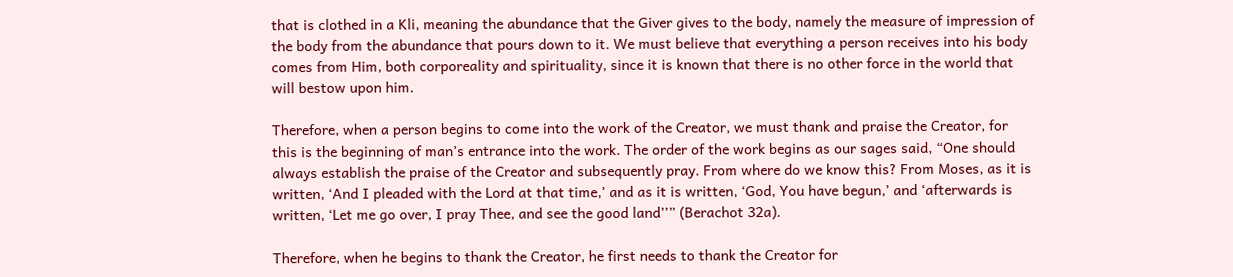that is clothed in a Kli, meaning the abundance that the Giver gives to the body, namely the measure of impression of the body from the abundance that pours down to it. We must believe that everything a person receives into his body comes from Him, both corporeality and spirituality, since it is known that there is no other force in the world that will bestow upon him.

Therefore, when a person begins to come into the work of the Creator, we must thank and praise the Creator, for this is the beginning of man’s entrance into the work. The order of the work begins as our sages said, “One should always establish the praise of the Creator and subsequently pray. From where do we know this? From Moses, as it is written, ‘And I pleaded with the Lord at that time,’ and as it is written, ‘God, You have begun,’ and ‘afterwards is written, ‘Let me go over, I pray Thee, and see the good land’’” (Berachot 32a).

Therefore, when he begins to thank the Creator, he first needs to thank the Creator for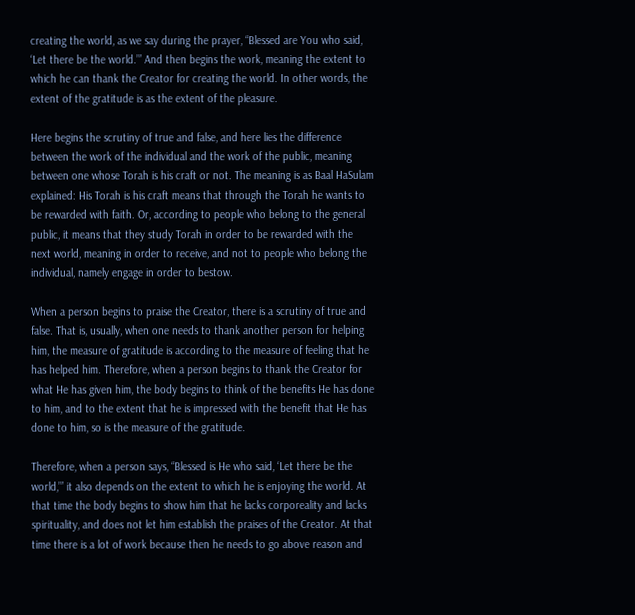creating the world, as we say during the prayer, “Blessed are You who said, ‘Let there be the world.’” And then begins the work, meaning the extent to which he can thank the Creator for creating the world. In other words, the extent of the gratitude is as the extent of the pleasure.

Here begins the scrutiny of true and false, and here lies the difference between the work of the individual and the work of the public, meaning between one whose Torah is his craft or not. The meaning is as Baal HaSulam explained: His Torah is his craft means that through the Torah he wants to be rewarded with faith. Or, according to people who belong to the general public, it means that they study Torah in order to be rewarded with the next world, meaning in order to receive, and not to people who belong the individual, namely engage in order to bestow.

When a person begins to praise the Creator, there is a scrutiny of true and false. That is, usually, when one needs to thank another person for helping him, the measure of gratitude is according to the measure of feeling that he has helped him. Therefore, when a person begins to thank the Creator for what He has given him, the body begins to think of the benefits He has done to him, and to the extent that he is impressed with the benefit that He has done to him, so is the measure of the gratitude.

Therefore, when a person says, “Blessed is He who said, ‘Let there be the world,’” it also depends on the extent to which he is enjoying the world. At that time the body begins to show him that he lacks corporeality and lacks spirituality, and does not let him establish the praises of the Creator. At that time there is a lot of work because then he needs to go above reason and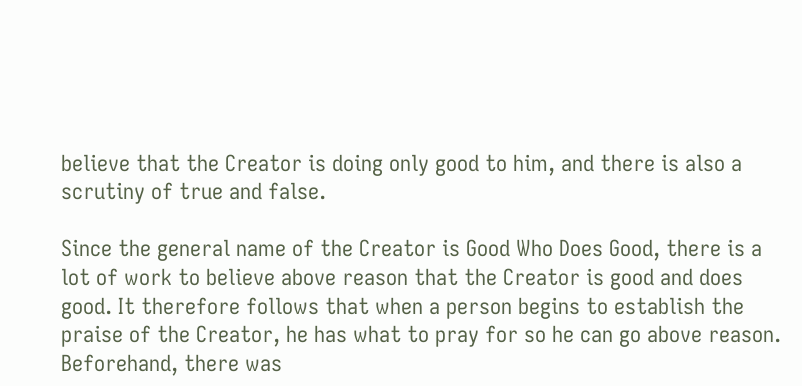believe that the Creator is doing only good to him, and there is also a scrutiny of true and false.

Since the general name of the Creator is Good Who Does Good, there is a lot of work to believe above reason that the Creator is good and does good. It therefore follows that when a person begins to establish the praise of the Creator, he has what to pray for so he can go above reason. Beforehand, there was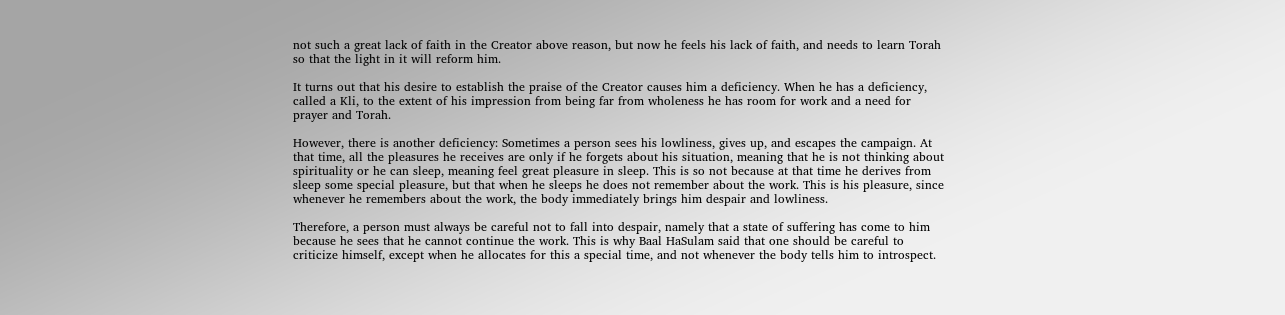not such a great lack of faith in the Creator above reason, but now he feels his lack of faith, and needs to learn Torah so that the light in it will reform him.

It turns out that his desire to establish the praise of the Creator causes him a deficiency. When he has a deficiency, called a Kli, to the extent of his impression from being far from wholeness he has room for work and a need for prayer and Torah.

However, there is another deficiency: Sometimes a person sees his lowliness, gives up, and escapes the campaign. At that time, all the pleasures he receives are only if he forgets about his situation, meaning that he is not thinking about spirituality or he can sleep, meaning feel great pleasure in sleep. This is so not because at that time he derives from sleep some special pleasure, but that when he sleeps he does not remember about the work. This is his pleasure, since whenever he remembers about the work, the body immediately brings him despair and lowliness.

Therefore, a person must always be careful not to fall into despair, namely that a state of suffering has come to him because he sees that he cannot continue the work. This is why Baal HaSulam said that one should be careful to criticize himself, except when he allocates for this a special time, and not whenever the body tells him to introspect.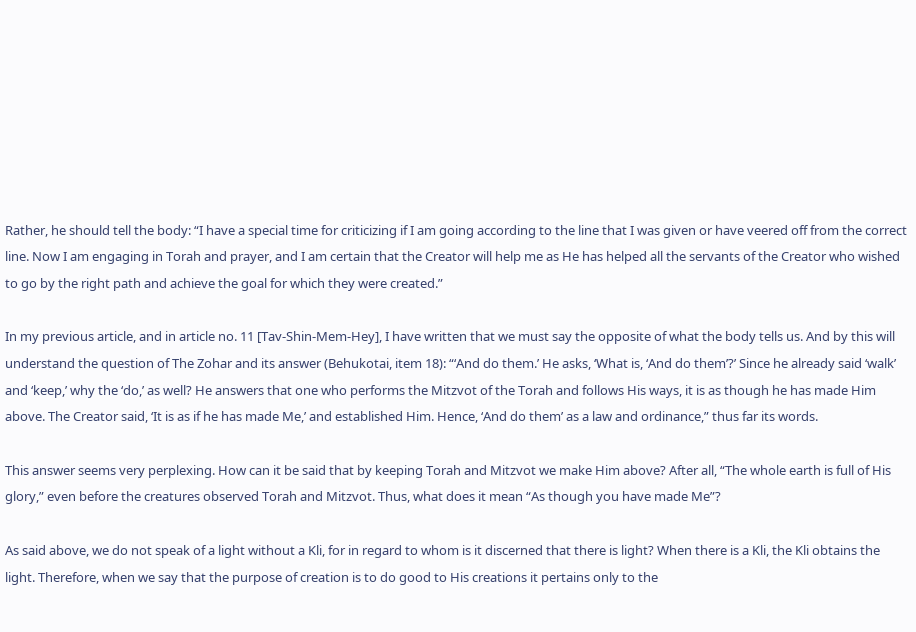Rather, he should tell the body: “I have a special time for criticizing if I am going according to the line that I was given or have veered off from the correct line. Now I am engaging in Torah and prayer, and I am certain that the Creator will help me as He has helped all the servants of the Creator who wished to go by the right path and achieve the goal for which they were created.”

In my previous article, and in article no. 11 [Tav-Shin-Mem-Hey], I have written that we must say the opposite of what the body tells us. And by this will understand the question of The Zohar and its answer (Behukotai, item 18): “‘And do them.’ He asks, ‘What is, ‘And do them’?’ Since he already said ‘walk’ and ‘keep,’ why the ‘do,’ as well? He answers that one who performs the Mitzvot of the Torah and follows His ways, it is as though he has made Him above. The Creator said, ‘It is as if he has made Me,’ and established Him. Hence, ‘And do them’ as a law and ordinance,” thus far its words.

This answer seems very perplexing. How can it be said that by keeping Torah and Mitzvot we make Him above? After all, “The whole earth is full of His glory,” even before the creatures observed Torah and Mitzvot. Thus, what does it mean “As though you have made Me”?

As said above, we do not speak of a light without a Kli, for in regard to whom is it discerned that there is light? When there is a Kli, the Kli obtains the light. Therefore, when we say that the purpose of creation is to do good to His creations it pertains only to the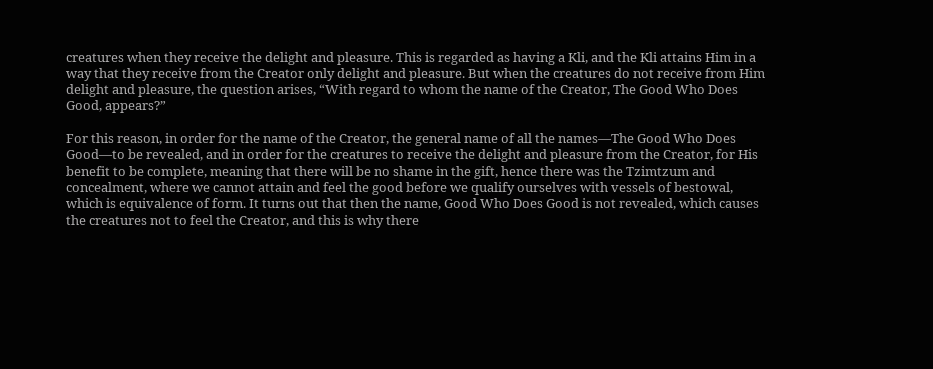creatures when they receive the delight and pleasure. This is regarded as having a Kli, and the Kli attains Him in a way that they receive from the Creator only delight and pleasure. But when the creatures do not receive from Him delight and pleasure, the question arises, “With regard to whom the name of the Creator, The Good Who Does Good, appears?”

For this reason, in order for the name of the Creator, the general name of all the names—The Good Who Does Good—to be revealed, and in order for the creatures to receive the delight and pleasure from the Creator, for His benefit to be complete, meaning that there will be no shame in the gift, hence there was the Tzimtzum and concealment, where we cannot attain and feel the good before we qualify ourselves with vessels of bestowal, which is equivalence of form. It turns out that then the name, Good Who Does Good is not revealed, which causes the creatures not to feel the Creator, and this is why there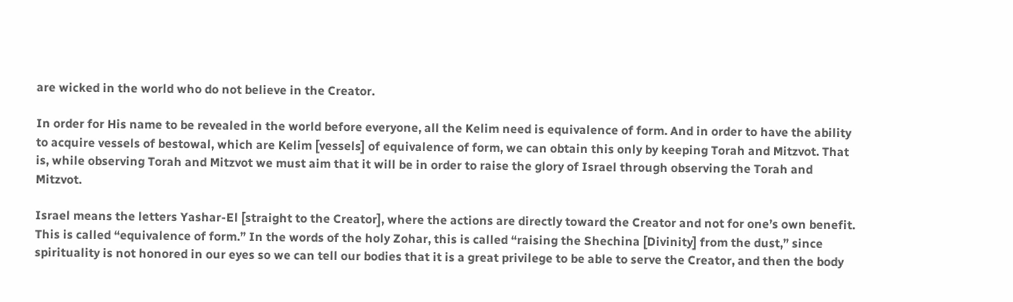are wicked in the world who do not believe in the Creator.

In order for His name to be revealed in the world before everyone, all the Kelim need is equivalence of form. And in order to have the ability to acquire vessels of bestowal, which are Kelim [vessels] of equivalence of form, we can obtain this only by keeping Torah and Mitzvot. That is, while observing Torah and Mitzvot we must aim that it will be in order to raise the glory of Israel through observing the Torah and Mitzvot.

Israel means the letters Yashar-El [straight to the Creator], where the actions are directly toward the Creator and not for one’s own benefit. This is called “equivalence of form.” In the words of the holy Zohar, this is called “raising the Shechina [Divinity] from the dust,” since spirituality is not honored in our eyes so we can tell our bodies that it is a great privilege to be able to serve the Creator, and then the body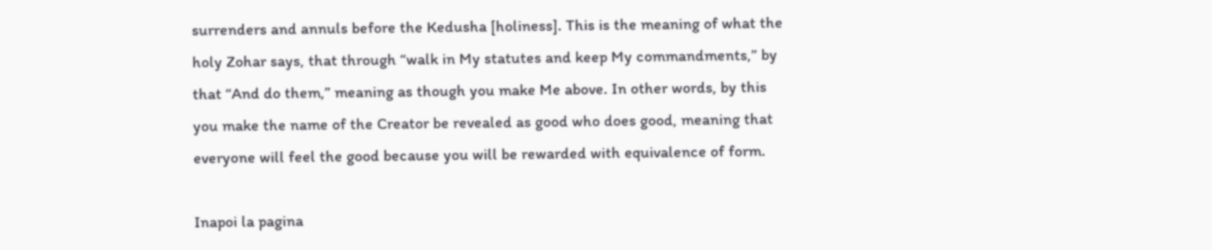surrenders and annuls before the Kedusha [holiness]. This is the meaning of what the holy Zohar says, that through “walk in My statutes and keep My commandments,” by that “And do them,” meaning as though you make Me above. In other words, by this you make the name of the Creator be revealed as good who does good, meaning that everyone will feel the good because you will be rewarded with equivalence of form.

Inapoi la pagina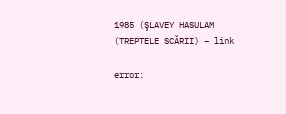1985 (ŞLAVEY HASULAM (TREPTELE SCĂRII) – link

error: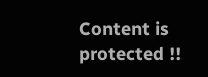Content is protected !!